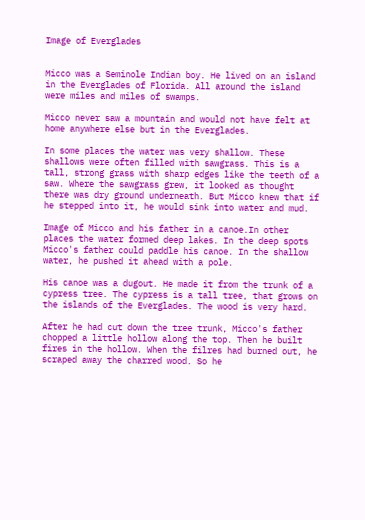Image of Everglades


Micco was a Seminole Indian boy. He lived on an island in the Everglades of Florida. All around the island were miles and miles of swamps.

Micco never saw a mountain and would not have felt at home anywhere else but in the Everglades.

In some places the water was very shallow. These shallows were often filled with sawgrass. This is a tall, strong grass with sharp edges like the teeth of a saw. Where the sawgrass grew, it looked as thought there was dry ground underneath. But Micco knew that if he stepped into it, he would sink into water and mud.

Image of Micco and his father in a canoe.In other places the water formed deep lakes. In the deep spots Micco's father could paddle his canoe. In the shallow water, he pushed it ahead with a pole.

His canoe was a dugout. He made it from the trunk of a cypress tree. The cypress is a tall tree, that grows on the islands of the Everglades. The wood is very hard.

After he had cut down the tree trunk, Micco's father chopped a little hollow along the top. Then he built fires in the hollow. When the filres had burned out, he scraped away the charred wood. So he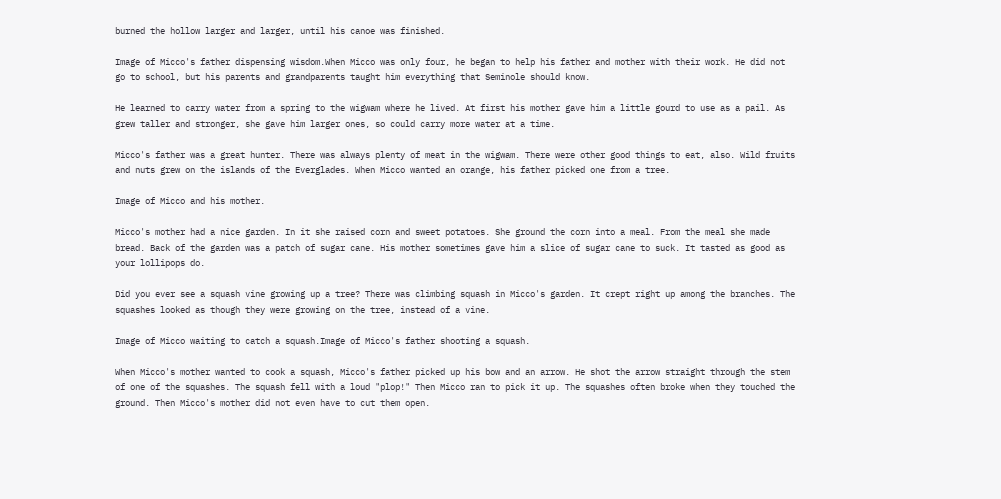burned the hollow larger and larger, until his canoe was finished.

Image of Micco's father dispensing wisdom.When Micco was only four, he began to help his father and mother with their work. He did not go to school, but his parents and grandparents taught him everything that Seminole should know.

He learned to carry water from a spring to the wigwam where he lived. At first his mother gave him a little gourd to use as a pail. As grew taller and stronger, she gave him larger ones, so could carry more water at a time.

Micco's father was a great hunter. There was always plenty of meat in the wigwam. There were other good things to eat, also. Wild fruits and nuts grew on the islands of the Everglades. When Micco wanted an orange, his father picked one from a tree.

Image of Micco and his mother.

Micco's mother had a nice garden. In it she raised corn and sweet potatoes. She ground the corn into a meal. From the meal she made bread. Back of the garden was a patch of sugar cane. His mother sometimes gave him a slice of sugar cane to suck. It tasted as good as your lollipops do.

Did you ever see a squash vine growing up a tree? There was climbing squash in Micco's garden. It crept right up among the branches. The squashes looked as though they were growing on the tree, instead of a vine.

Image of Micco waiting to catch a squash.Image of Micco's father shooting a squash.

When Micco's mother wanted to cook a squash, Micco's father picked up his bow and an arrow. He shot the arrow straight through the stem of one of the squashes. The squash fell with a loud "plop!" Then Micco ran to pick it up. The squashes often broke when they touched the ground. Then Micco's mother did not even have to cut them open.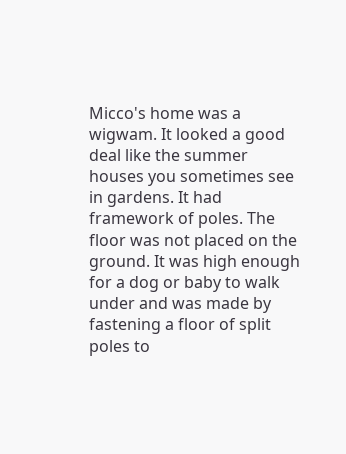Micco's home was a wigwam. It looked a good deal like the summer houses you sometimes see in gardens. It had framework of poles. The floor was not placed on the ground. It was high enough for a dog or baby to walk under and was made by fastening a floor of split poles to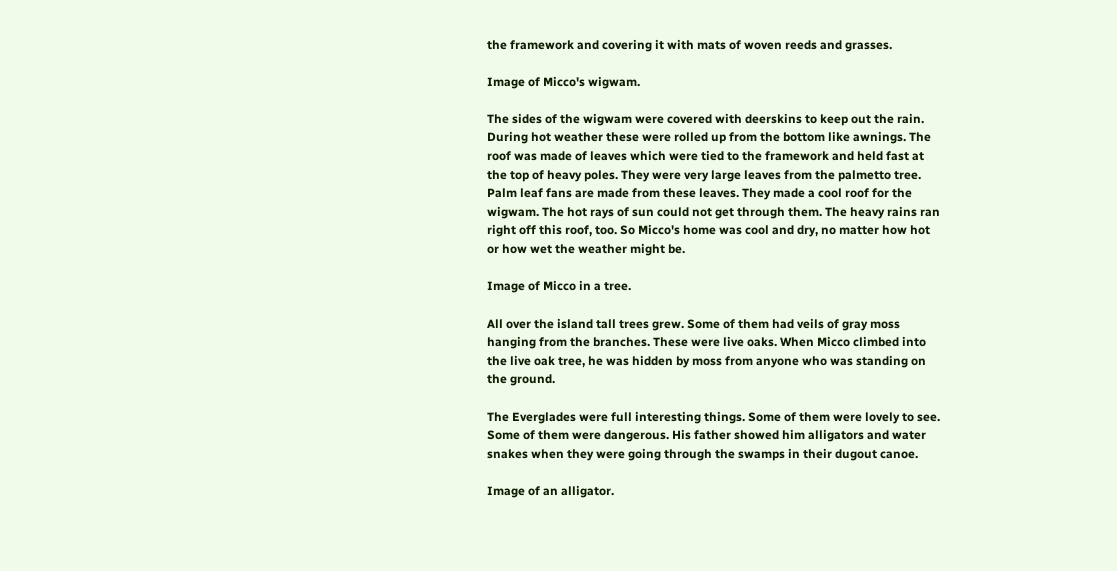the framework and covering it with mats of woven reeds and grasses.

Image of Micco's wigwam.

The sides of the wigwam were covered with deerskins to keep out the rain. During hot weather these were rolled up from the bottom like awnings. The roof was made of leaves which were tied to the framework and held fast at the top of heavy poles. They were very large leaves from the palmetto tree. Palm leaf fans are made from these leaves. They made a cool roof for the wigwam. The hot rays of sun could not get through them. The heavy rains ran right off this roof, too. So Micco's home was cool and dry, no matter how hot or how wet the weather might be.

Image of Micco in a tree.

All over the island tall trees grew. Some of them had veils of gray moss hanging from the branches. These were live oaks. When Micco climbed into the live oak tree, he was hidden by moss from anyone who was standing on the ground.

The Everglades were full interesting things. Some of them were lovely to see. Some of them were dangerous. His father showed him alligators and water snakes when they were going through the swamps in their dugout canoe.

Image of an alligator.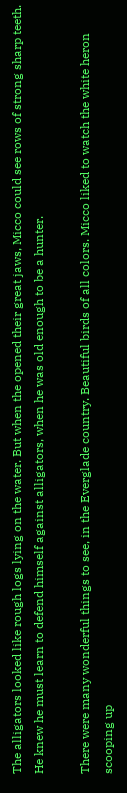The alligators looked like rough logs lying on the water. But when the opened their great jaws, Micco could see rows of strong sharp teeth. He knew he must learn to defend himself against alligators, when he was old enough to be a hunter.

There were many wonderful things to see, in the Everglade country. Beautiful birds of all colors. Micco liked to watch the white heron scooping up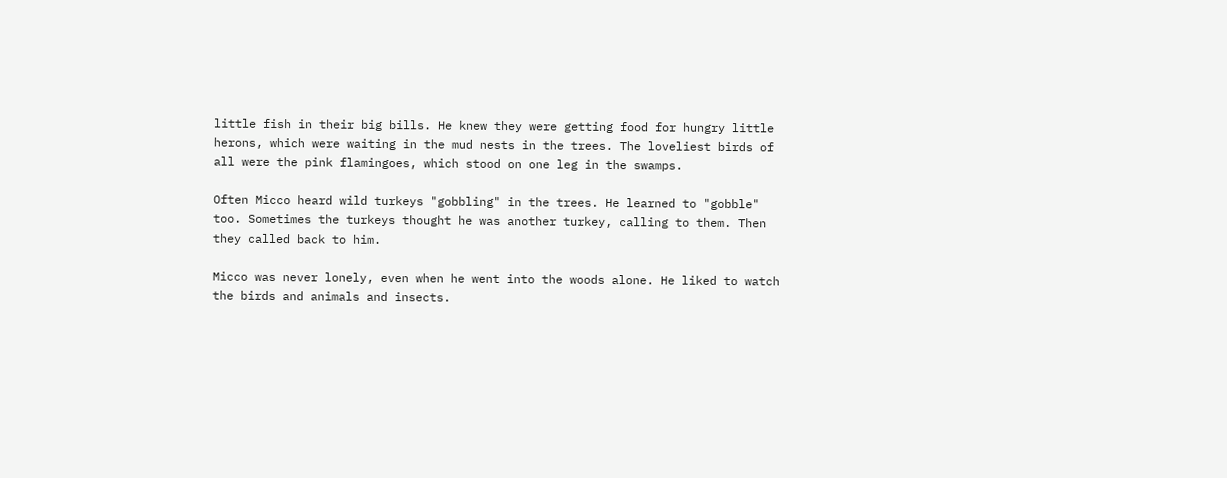little fish in their big bills. He knew they were getting food for hungry little herons, which were waiting in the mud nests in the trees. The loveliest birds of all were the pink flamingoes, which stood on one leg in the swamps.

Often Micco heard wild turkeys "gobbling" in the trees. He learned to "gobble" too. Sometimes the turkeys thought he was another turkey, calling to them. Then they called back to him.

Micco was never lonely, even when he went into the woods alone. He liked to watch the birds and animals and insects.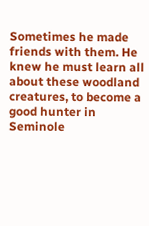Sometimes he made friends with them. He knew he must learn all about these woodland creatures, to become a good hunter in Seminole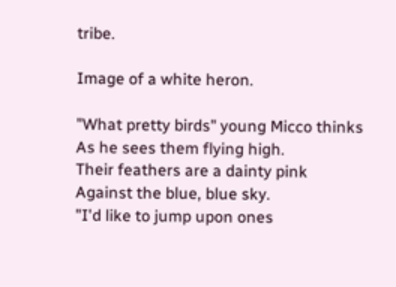tribe.

Image of a white heron.

"What pretty birds" young Micco thinks
As he sees them flying high.
Their feathers are a dainty pink
Against the blue, blue sky.
"I'd like to jump upon ones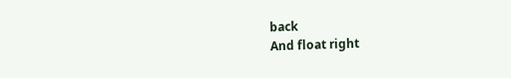back
And float right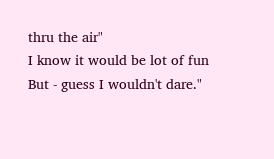thru the air"
I know it would be lot of fun
But - guess I wouldn't dare."